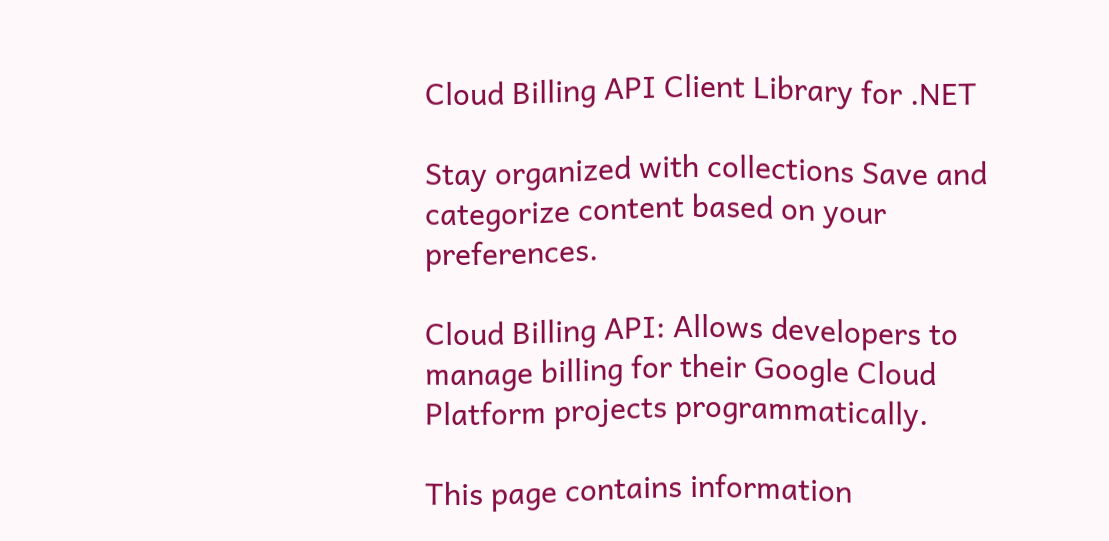Cloud Billing API Client Library for .NET

Stay organized with collections Save and categorize content based on your preferences.

Cloud Billing API: Allows developers to manage billing for their Google Cloud Platform projects programmatically.

This page contains information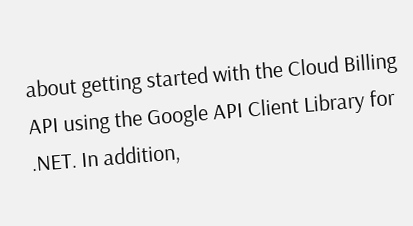about getting started with the Cloud Billing API using the Google API Client Library for .NET. In addition,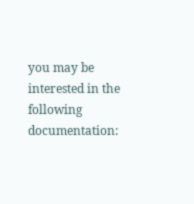you may be interested in the following documentation: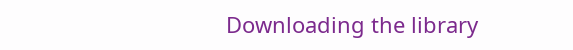Downloading the library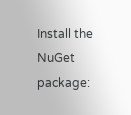Install the NuGet package: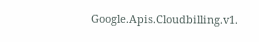Google.Apis.Cloudbilling.v1.